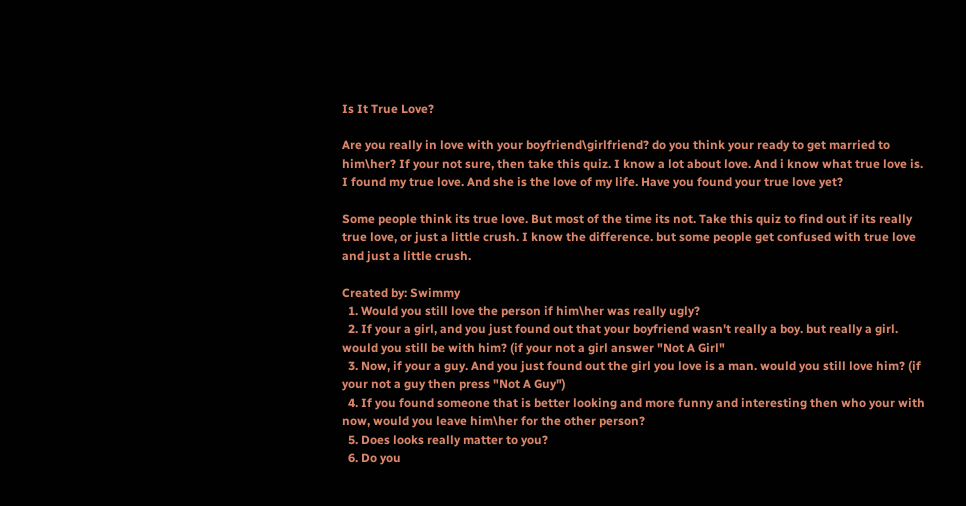Is It True Love?

Are you really in love with your boyfriend\girlfriend? do you think your ready to get married to him\her? If your not sure, then take this quiz. I know a lot about love. And i know what true love is. I found my true love. And she is the love of my life. Have you found your true love yet?

Some people think its true love. But most of the time its not. Take this quiz to find out if its really true love, or just a little crush. I know the difference. but some people get confused with true love and just a little crush.

Created by: Swimmy
  1. Would you still love the person if him\her was really ugly?
  2. If your a girl, and you just found out that your boyfriend wasn't really a boy. but really a girl. would you still be with him? (if your not a girl answer "Not A Girl"
  3. Now, if your a guy. And you just found out the girl you love is a man. would you still love him? (if your not a guy then press "Not A Guy")
  4. If you found someone that is better looking and more funny and interesting then who your with now, would you leave him\her for the other person?
  5. Does looks really matter to you?
  6. Do you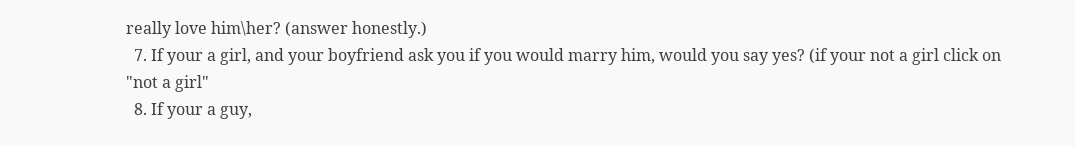really love him\her? (answer honestly.)
  7. If your a girl, and your boyfriend ask you if you would marry him, would you say yes? (if your not a girl click on "not a girl"
  8. If your a guy,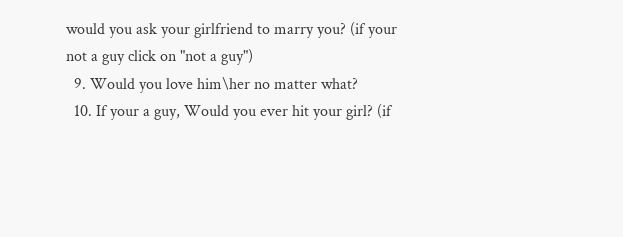would you ask your girlfriend to marry you? (if your not a guy click on "not a guy")
  9. Would you love him\her no matter what?
  10. If your a guy, Would you ever hit your girl? (if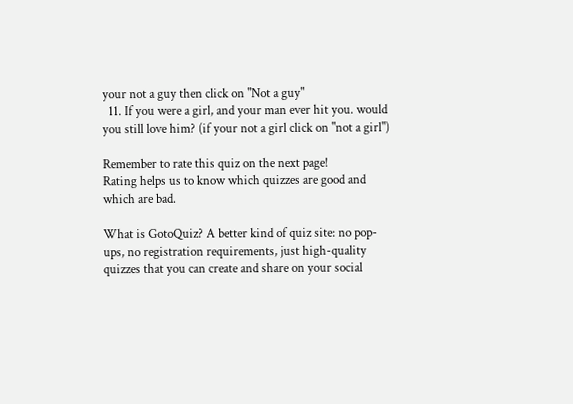your not a guy then click on "Not a guy"
  11. If you were a girl, and your man ever hit you. would you still love him? (if your not a girl click on "not a girl")

Remember to rate this quiz on the next page!
Rating helps us to know which quizzes are good and which are bad.

What is GotoQuiz? A better kind of quiz site: no pop-ups, no registration requirements, just high-quality quizzes that you can create and share on your social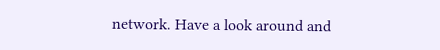network. Have a look around and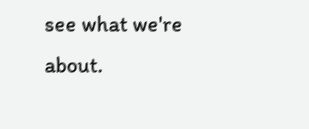see what we're about.